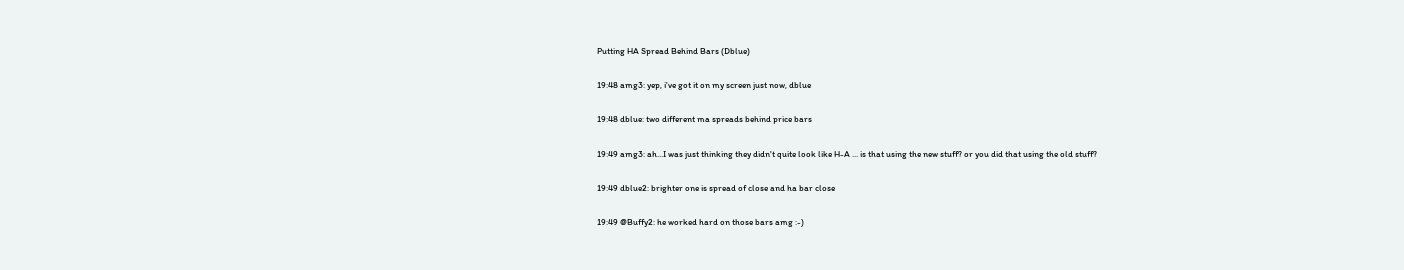Putting HA Spread Behind Bars (Dblue)

19:48 amg3: yep, i've got it on my screen just now, dblue

19:48 dblue: two different ma spreads behind price bars

19:49 amg3: ah...I was just thinking they didn't quite look like H-A ... is that using the new stuff? or you did that using the old stuff?

19:49 dblue2: brighter one is spread of close and ha bar close

19:49 @Buffy2: he worked hard on those bars amg :-)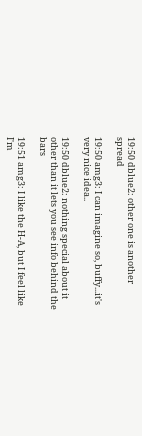19:50 dblue2: other one is another spread

19:50 amg3: I can imagine so, buffy...it's very nice idea..

19:50 dblue2: nothing special about it other than it lets you see info behind the bars

19:51 amg3: I like the H-A, but I feel like I'm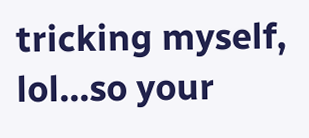tricking myself, lol...so your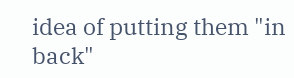idea of putting them "in back"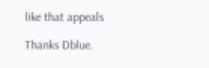like that appeals

Thanks Dblue.